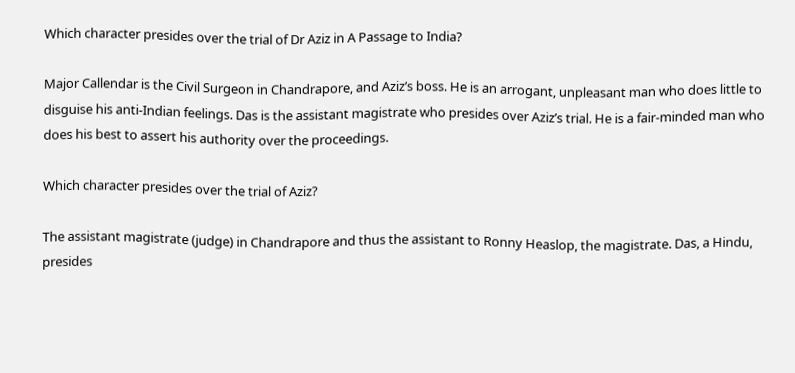Which character presides over the trial of Dr Aziz in A Passage to India?

Major Callendar is the Civil Surgeon in Chandrapore, and Aziz’s boss. He is an arrogant, unpleasant man who does little to disguise his anti-Indian feelings. Das is the assistant magistrate who presides over Aziz’s trial. He is a fair-minded man who does his best to assert his authority over the proceedings.

Which character presides over the trial of Aziz?

The assistant magistrate (judge) in Chandrapore and thus the assistant to Ronny Heaslop, the magistrate. Das, a Hindu, presides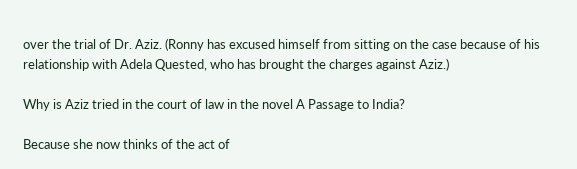over the trial of Dr. Aziz. (Ronny has excused himself from sitting on the case because of his relationship with Adela Quested, who has brought the charges against Aziz.)

Why is Aziz tried in the court of law in the novel A Passage to India?

Because she now thinks of the act of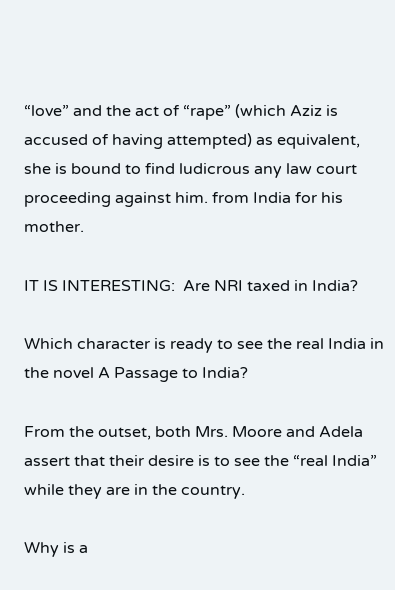“love” and the act of “rape” (which Aziz is accused of having attempted) as equivalent, she is bound to find ludicrous any law court proceeding against him. from India for his mother.

IT IS INTERESTING:  Are NRI taxed in India?

Which character is ready to see the real India in the novel A Passage to India?

From the outset, both Mrs. Moore and Adela assert that their desire is to see the “real India” while they are in the country.

Why is a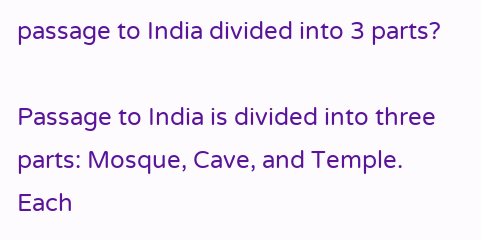passage to India divided into 3 parts?

Passage to India is divided into three parts: Mosque, Cave, and Temple. Each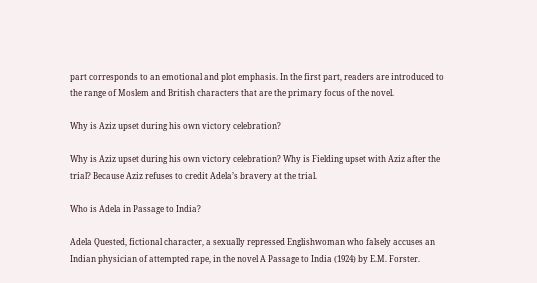part corresponds to an emotional and plot emphasis. In the first part, readers are introduced to the range of Moslem and British characters that are the primary focus of the novel.

Why is Aziz upset during his own victory celebration?

Why is Aziz upset during his own victory celebration? Why is Fielding upset with Aziz after the trial? Because Aziz refuses to credit Adela’s bravery at the trial.

Who is Adela in Passage to India?

Adela Quested, fictional character, a sexually repressed Englishwoman who falsely accuses an Indian physician of attempted rape, in the novel A Passage to India (1924) by E.M. Forster.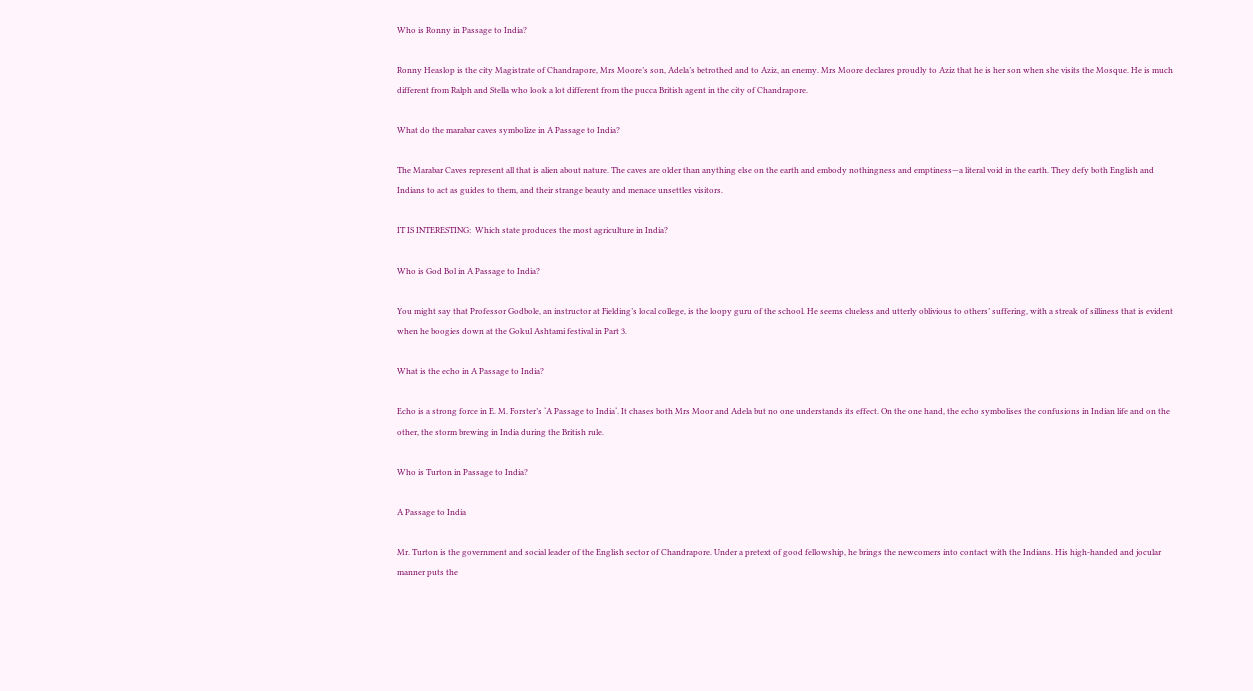Who is Ronny in Passage to India?

Ronny Heaslop is the city Magistrate of Chandrapore, Mrs Moore’s son, Adela’s betrothed and to Aziz, an enemy. Mrs Moore declares proudly to Aziz that he is her son when she visits the Mosque. He is much different from Ralph and Stella who look a lot different from the pucca British agent in the city of Chandrapore.

What do the marabar caves symbolize in A Passage to India?

The Marabar Caves represent all that is alien about nature. The caves are older than anything else on the earth and embody nothingness and emptiness—a literal void in the earth. They defy both English and Indians to act as guides to them, and their strange beauty and menace unsettles visitors.

IT IS INTERESTING:  Which state produces the most agriculture in India?

Who is God Bol in A Passage to India?

You might say that Professor Godbole, an instructor at Fielding’s local college, is the loopy guru of the school. He seems clueless and utterly oblivious to others’ suffering, with a streak of silliness that is evident when he boogies down at the Gokul Ashtami festival in Part 3.

What is the echo in A Passage to India?

Echo is a strong force in E. M. Forster’s ‘A Passage to India‘. It chases both Mrs Moor and Adela but no one understands its effect. On the one hand, the echo symbolises the confusions in Indian life and on the other, the storm brewing in India during the British rule.

Who is Turton in Passage to India?

A Passage to India

Mr. Turton is the government and social leader of the English sector of Chandrapore. Under a pretext of good fellowship, he brings the newcomers into contact with the Indians. His high-handed and jocular manner puts the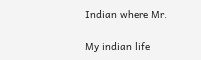Indian where Mr.

My indian life